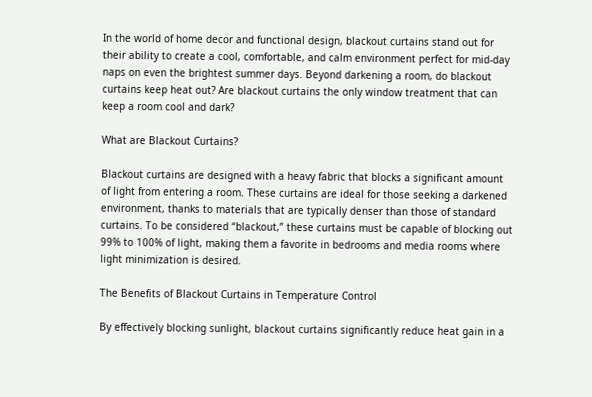In the world of home decor and functional design, blackout curtains stand out for their ability to create a cool, comfortable, and calm environment perfect for mid-day naps on even the brightest summer days. Beyond darkening a room, do blackout curtains keep heat out? Are blackout curtains the only window treatment that can keep a room cool and dark?

What are Blackout Curtains?

Blackout curtains are designed with a heavy fabric that blocks a significant amount of light from entering a room. These curtains are ideal for those seeking a darkened environment, thanks to materials that are typically denser than those of standard curtains. To be considered “blackout,” these curtains must be capable of blocking out 99% to 100% of light, making them a favorite in bedrooms and media rooms where light minimization is desired.

The Benefits of Blackout Curtains in Temperature Control

By effectively blocking sunlight, blackout curtains significantly reduce heat gain in a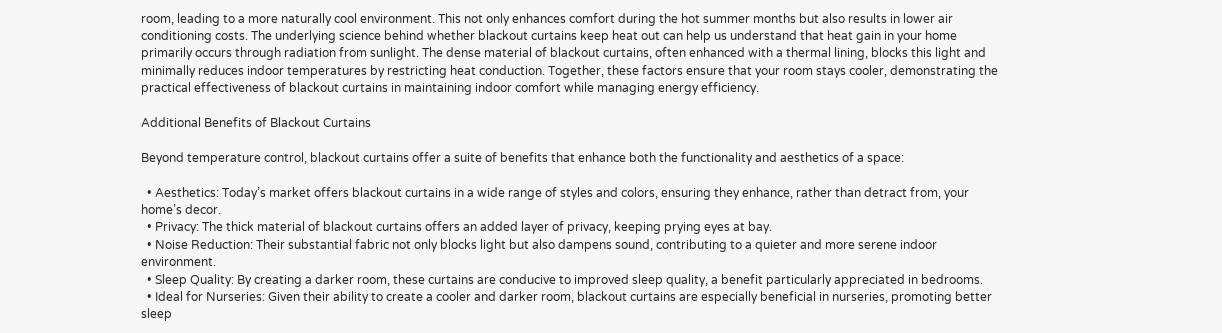room, leading to a more naturally cool environment. This not only enhances comfort during the hot summer months but also results in lower air conditioning costs. The underlying science behind whether blackout curtains keep heat out can help us understand that heat gain in your home primarily occurs through radiation from sunlight. The dense material of blackout curtains, often enhanced with a thermal lining, blocks this light and minimally reduces indoor temperatures by restricting heat conduction. Together, these factors ensure that your room stays cooler, demonstrating the practical effectiveness of blackout curtains in maintaining indoor comfort while managing energy efficiency.

Additional Benefits of Blackout Curtains

Beyond temperature control, blackout curtains offer a suite of benefits that enhance both the functionality and aesthetics of a space:

  • Aesthetics: Today’s market offers blackout curtains in a wide range of styles and colors, ensuring they enhance, rather than detract from, your home’s decor.
  • Privacy: The thick material of blackout curtains offers an added layer of privacy, keeping prying eyes at bay.
  • Noise Reduction: Their substantial fabric not only blocks light but also dampens sound, contributing to a quieter and more serene indoor environment.
  • Sleep Quality: By creating a darker room, these curtains are conducive to improved sleep quality, a benefit particularly appreciated in bedrooms.
  • Ideal for Nurseries: Given their ability to create a cooler and darker room, blackout curtains are especially beneficial in nurseries, promoting better sleep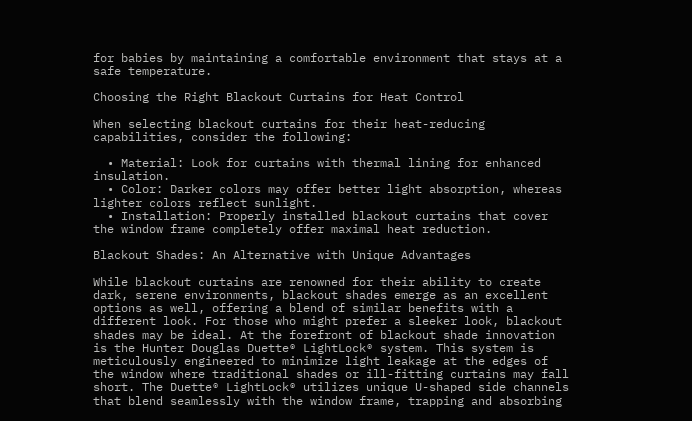for babies by maintaining a comfortable environment that stays at a safe temperature.

Choosing the Right Blackout Curtains for Heat Control

When selecting blackout curtains for their heat-reducing capabilities, consider the following:

  • Material: Look for curtains with thermal lining for enhanced insulation.
  • Color: Darker colors may offer better light absorption, whereas lighter colors reflect sunlight.
  • Installation: Properly installed blackout curtains that cover the window frame completely offer maximal heat reduction.

Blackout Shades: An Alternative with Unique Advantages

While blackout curtains are renowned for their ability to create dark, serene environments, blackout shades emerge as an excellent options as well, offering a blend of similar benefits with a different look. For those who might prefer a sleeker look, blackout shades may be ideal. At the forefront of blackout shade innovation is the Hunter Douglas Duette® LightLock® system. This system is meticulously engineered to minimize light leakage at the edges of the window where traditional shades or ill-fitting curtains may fall short. The Duette® LightLock® utilizes unique U-shaped side channels that blend seamlessly with the window frame, trapping and absorbing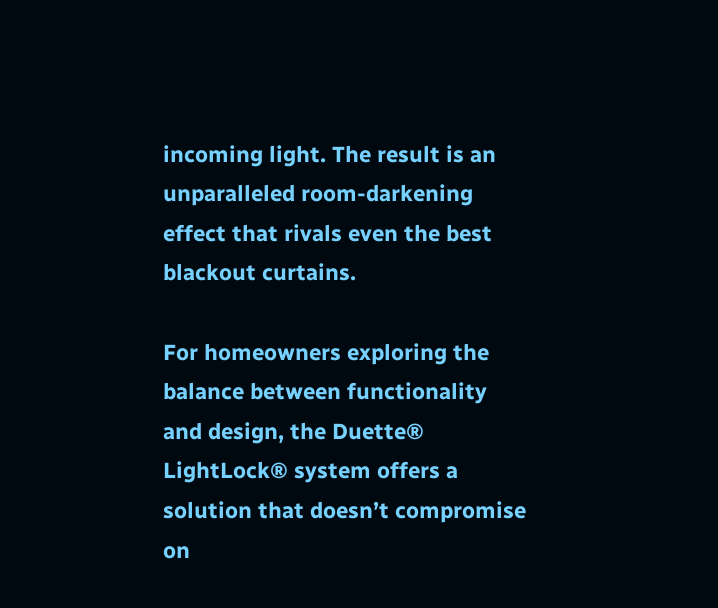incoming light. The result is an unparalleled room-darkening effect that rivals even the best blackout curtains.

For homeowners exploring the balance between functionality and design, the Duette® LightLock® system offers a solution that doesn’t compromise on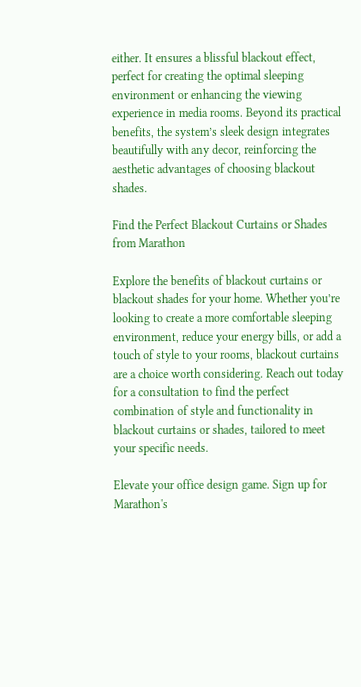either. It ensures a blissful blackout effect, perfect for creating the optimal sleeping environment or enhancing the viewing experience in media rooms. Beyond its practical benefits, the system’s sleek design integrates beautifully with any decor, reinforcing the aesthetic advantages of choosing blackout shades.

Find the Perfect Blackout Curtains or Shades from Marathon

Explore the benefits of blackout curtains or blackout shades for your home. Whether you’re looking to create a more comfortable sleeping environment, reduce your energy bills, or add a touch of style to your rooms, blackout curtains are a choice worth considering. Reach out today for a consultation to find the perfect combination of style and functionality in blackout curtains or shades, tailored to meet your specific needs.

Elevate your office design game. Sign up for Marathon's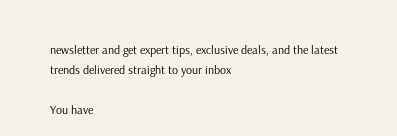newsletter and get expert tips, exclusive deals, and the latest trends delivered straight to your inbox

You have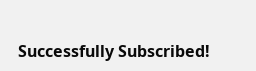Successfully Subscribed!